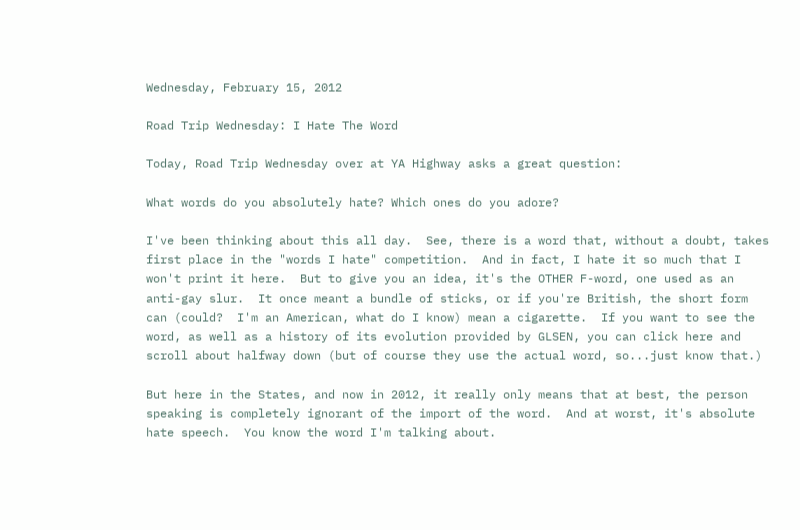Wednesday, February 15, 2012

Road Trip Wednesday: I Hate The Word

Today, Road Trip Wednesday over at YA Highway asks a great question:

What words do you absolutely hate? Which ones do you adore?

I've been thinking about this all day.  See, there is a word that, without a doubt, takes first place in the "words I hate" competition.  And in fact, I hate it so much that I won't print it here.  But to give you an idea, it's the OTHER F-word, one used as an anti-gay slur.  It once meant a bundle of sticks, or if you're British, the short form can (could?  I'm an American, what do I know) mean a cigarette.  If you want to see the word, as well as a history of its evolution provided by GLSEN, you can click here and scroll about halfway down (but of course they use the actual word, so...just know that.)

But here in the States, and now in 2012, it really only means that at best, the person speaking is completely ignorant of the import of the word.  And at worst, it's absolute hate speech.  You know the word I'm talking about.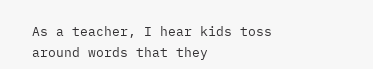As a teacher, I hear kids toss around words that they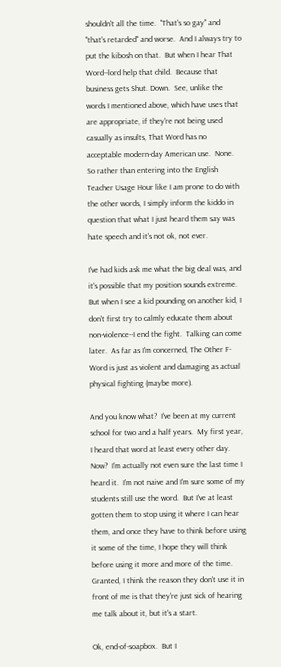shouldn't all the time.  "That's so gay" and "that's retarded" and worse.  And I always try to put the kibosh on that.  But when I hear That Word--lord help that child.  Because that business gets Shut. Down.  See, unlike the words I mentioned above, which have uses that are appropriate, if they're not being used casually as insults, That Word has no acceptable modern-day American use.  None.  So rather than entering into the English Teacher Usage Hour like I am prone to do with the other words, I simply inform the kiddo in question that what I just heard them say was hate speech and it's not ok, not ever.

I've had kids ask me what the big deal was, and it's possible that my position sounds extreme.  But when I see a kid pounding on another kid, I don't first try to calmly educate them about non-violence--I end the fight.  Talking can come later.  As far as I'm concerned, The Other F-Word is just as violent and damaging as actual physical fighting (maybe more).

And you know what?  I've been at my current school for two and a half years.  My first year, I heard that word at least every other day.  Now?  I'm actually not even sure the last time I heard it.  I'm not naive and I'm sure some of my students still use the word.  But I've at least gotten them to stop using it where I can hear them, and once they have to think before using it some of the time, I hope they will think before using it more and more of the time.  Granted, I think the reason they don't use it in front of me is that they're just sick of hearing me talk about it, but it's a start.

Ok, end-of-soapbox.  But I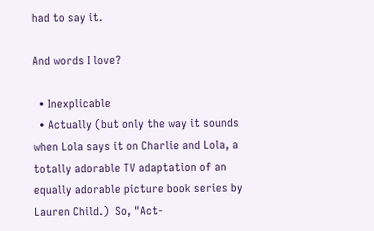had to say it.

And words I love?

  • Inexplicable
  • Actually (but only the way it sounds when Lola says it on Charlie and Lola, a totally adorable TV adaptation of an equally adorable picture book series by Lauren Child.)  So, "Act-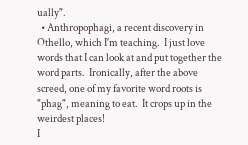ually".
  • Anthropophagi, a recent discovery in Othello, which I'm teaching.  I just love words that I can look at and put together the word parts.  Ironically, after the above screed, one of my favorite word roots is "phag", meaning to eat.  It crops up in the weirdest places!
I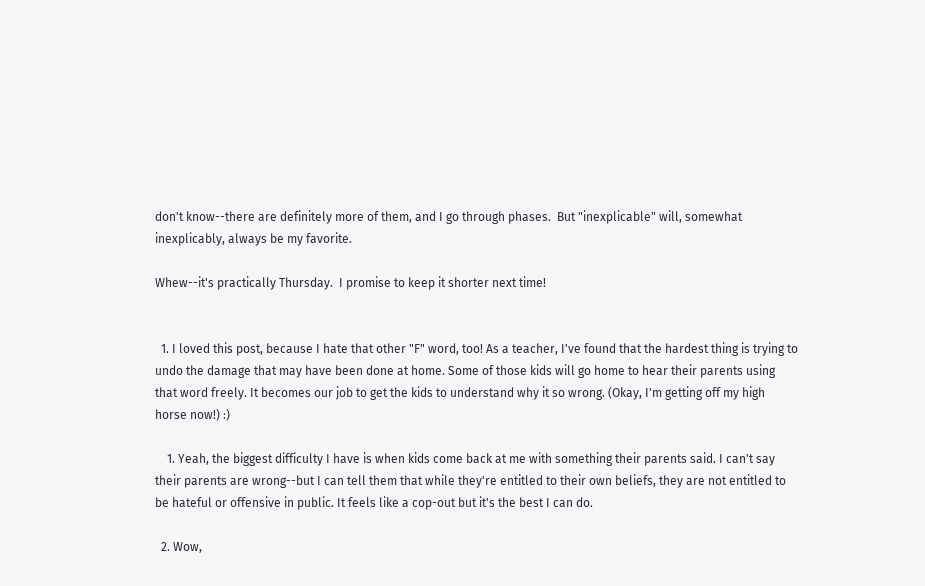don't know--there are definitely more of them, and I go through phases.  But "inexplicable" will, somewhat inexplicably, always be my favorite.

Whew--it's practically Thursday.  I promise to keep it shorter next time!


  1. I loved this post, because I hate that other "F" word, too! As a teacher, I've found that the hardest thing is trying to undo the damage that may have been done at home. Some of those kids will go home to hear their parents using that word freely. It becomes our job to get the kids to understand why it so wrong. (Okay, I'm getting off my high horse now!) :)

    1. Yeah, the biggest difficulty I have is when kids come back at me with something their parents said. I can't say their parents are wrong--but I can tell them that while they're entitled to their own beliefs, they are not entitled to be hateful or offensive in public. It feels like a cop-out but it's the best I can do.

  2. Wow,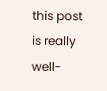this post is really well-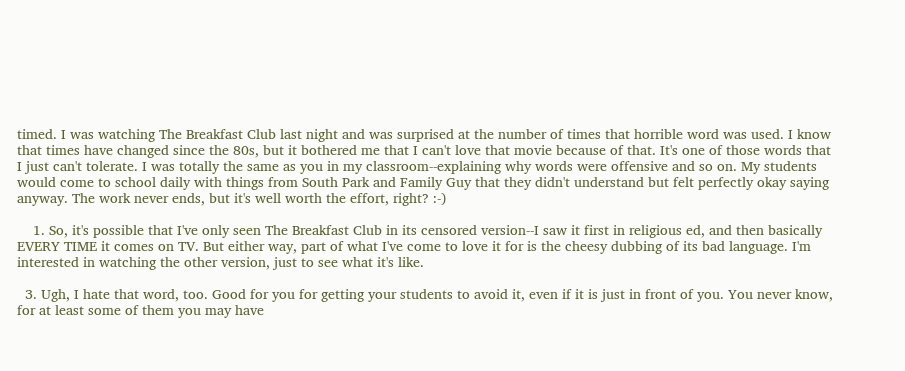timed. I was watching The Breakfast Club last night and was surprised at the number of times that horrible word was used. I know that times have changed since the 80s, but it bothered me that I can't love that movie because of that. It's one of those words that I just can't tolerate. I was totally the same as you in my classroom--explaining why words were offensive and so on. My students would come to school daily with things from South Park and Family Guy that they didn't understand but felt perfectly okay saying anyway. The work never ends, but it's well worth the effort, right? :-)

    1. So, it's possible that I've only seen The Breakfast Club in its censored version--I saw it first in religious ed, and then basically EVERY TIME it comes on TV. But either way, part of what I've come to love it for is the cheesy dubbing of its bad language. I'm interested in watching the other version, just to see what it's like.

  3. Ugh, I hate that word, too. Good for you for getting your students to avoid it, even if it is just in front of you. You never know, for at least some of them you may have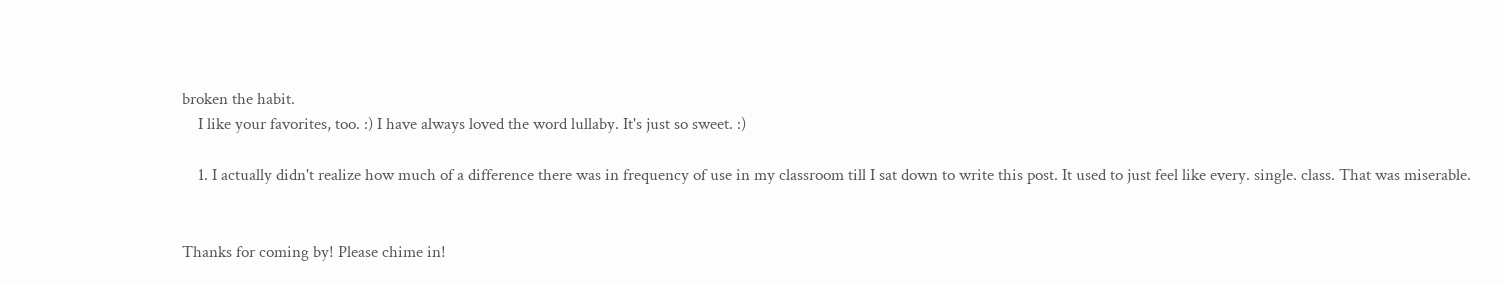broken the habit.
    I like your favorites, too. :) I have always loved the word lullaby. It's just so sweet. :)

    1. I actually didn't realize how much of a difference there was in frequency of use in my classroom till I sat down to write this post. It used to just feel like every. single. class. That was miserable.


Thanks for coming by! Please chime in!